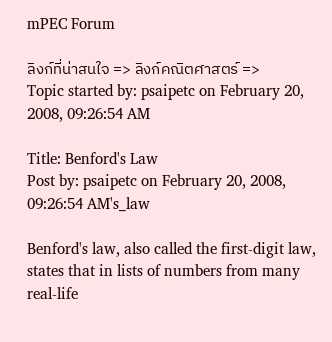mPEC Forum

ลิงก์ที่น่าสนใจ => ลิงก์คณิตศาสตร์ => Topic started by: psaipetc on February 20, 2008, 09:26:54 AM

Title: Benford's Law
Post by: psaipetc on February 20, 2008, 09:26:54 AM's_law

Benford's law, also called the first-digit law, states that in lists of numbers from many real-life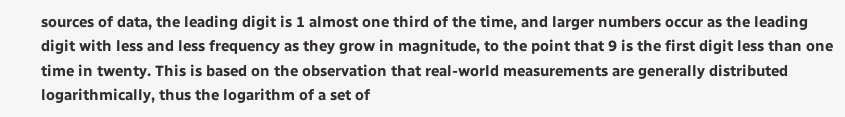sources of data, the leading digit is 1 almost one third of the time, and larger numbers occur as the leading digit with less and less frequency as they grow in magnitude, to the point that 9 is the first digit less than one time in twenty. This is based on the observation that real-world measurements are generally distributed logarithmically, thus the logarithm of a set of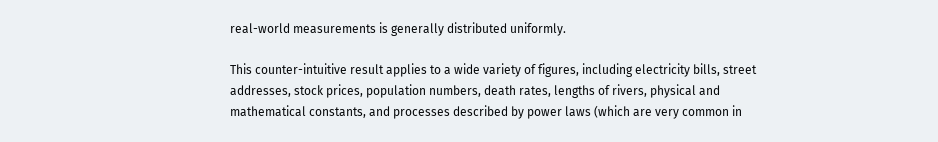real-world measurements is generally distributed uniformly.

This counter-intuitive result applies to a wide variety of figures, including electricity bills, street addresses, stock prices, population numbers, death rates, lengths of rivers, physical and mathematical constants, and processes described by power laws (which are very common in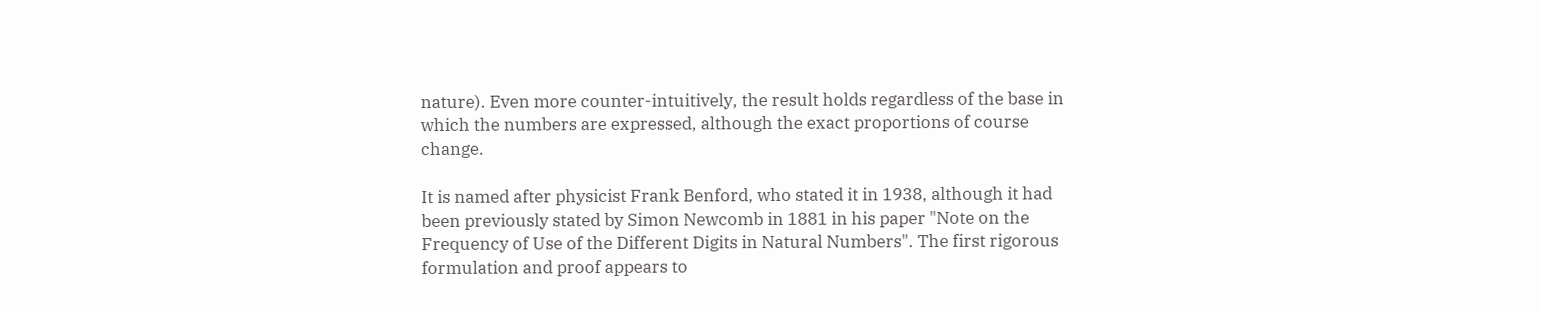nature). Even more counter-intuitively, the result holds regardless of the base in which the numbers are expressed, although the exact proportions of course change.

It is named after physicist Frank Benford, who stated it in 1938, although it had been previously stated by Simon Newcomb in 1881 in his paper "Note on the Frequency of Use of the Different Digits in Natural Numbers". The first rigorous formulation and proof appears to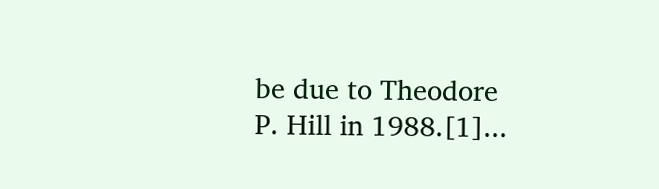be due to Theodore P. Hill in 1988.[1]...